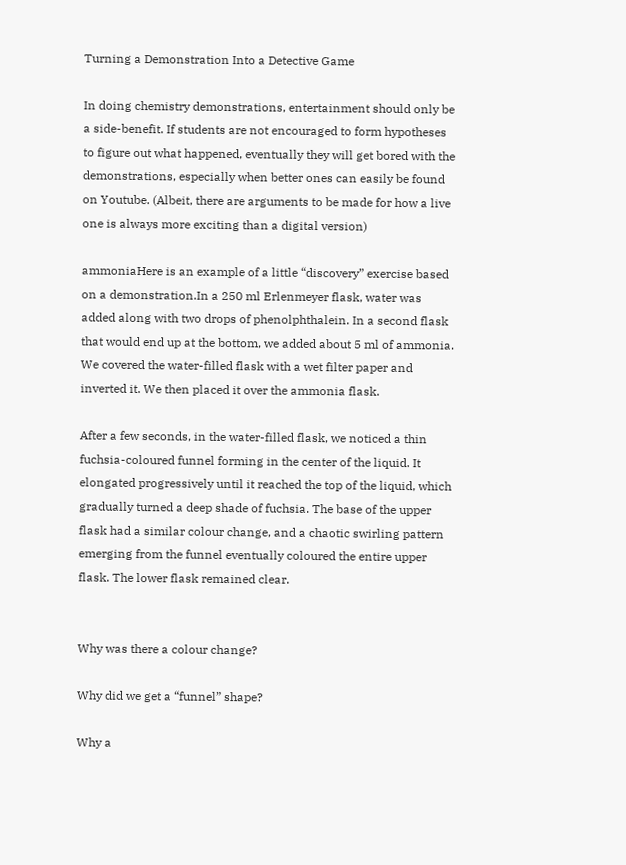Turning a Demonstration Into a Detective Game

In doing chemistry demonstrations, entertainment should only be a side-benefit. If students are not encouraged to form hypotheses to figure out what happened, eventually they will get bored with the demonstrations, especially when better ones can easily be found on Youtube. (Albeit, there are arguments to be made for how a live one is always more exciting than a digital version)

ammoniaHere is an example of a little “discovery” exercise based on a demonstration.In a 250 ml Erlenmeyer flask, water was added along with two drops of phenolphthalein. In a second flask that would end up at the bottom, we added about 5 ml of ammonia. We covered the water-filled flask with a wet filter paper and inverted it. We then placed it over the ammonia flask.

After a few seconds, in the water-filled flask, we noticed a thin fuchsia-coloured funnel forming in the center of the liquid. It elongated progressively until it reached the top of the liquid, which gradually turned a deep shade of fuchsia. The base of the upper flask had a similar colour change, and a chaotic swirling pattern emerging from the funnel eventually coloured the entire upper flask. The lower flask remained clear.


Why was there a colour change?

Why did we get a “funnel” shape?

Why a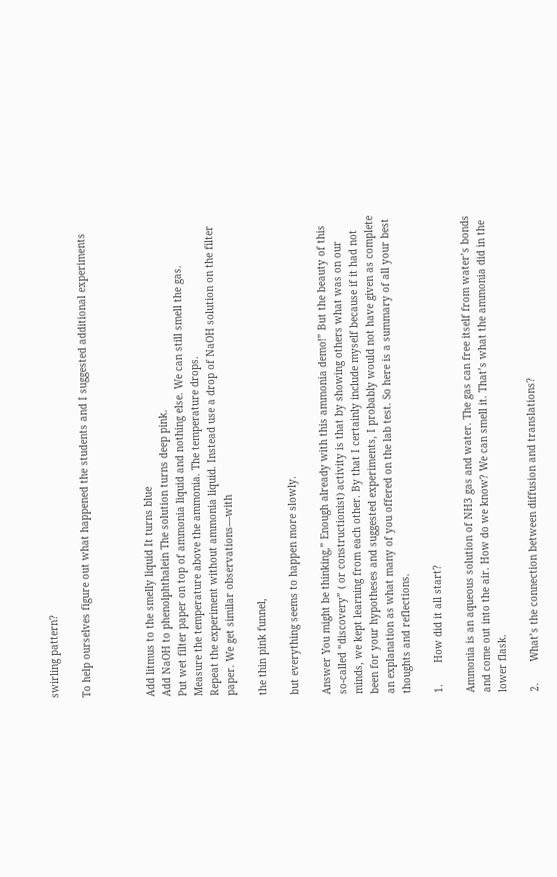swirling pattern?

To help ourselves figure out what happened the students and I suggested additional experiments



Add litmus to the smelly liquid It turns blue
Add NaOH to phenolphthalein The solution turns deep pink.
Put wet filter paper on top of ammonia liquid and nothing else. We can still smell the gas.
Measure the temperature above the ammonia. The temperature drops.
Repeat the experiment without ammonia liquid. Instead use a drop of NaOH solution on the filter paper. We get similar observations—with

the thin pink funnel,

but everything seems to happen more slowly.

Answer You might be thinking,” Enough already with this ammonia demo!” But the beauty of this so-called “discovery” ( or constructionist) activity is that by showing others what was on our minds, we kept learning from each other. By that I certainly include myself because if it had not been for your hypotheses and suggested experiments, I probably would not have given as complete an explanation as what many of you offered on the lab test. So here is a summary of all your best thoughts and reflections.

1.       How did it all start?

Ammonia is an aqueous solution of NH3 gas and water. The gas can free itself from water’s bonds and come out into the air. How do we know? We can smell it. That’s what the ammonia did in the lower flask.

2.       What’s the connection between diffusion and translations?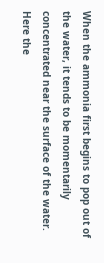When the ammonia first begins to pop out of the water, it tends to be momentarily concentrated near the surface of the water. Here the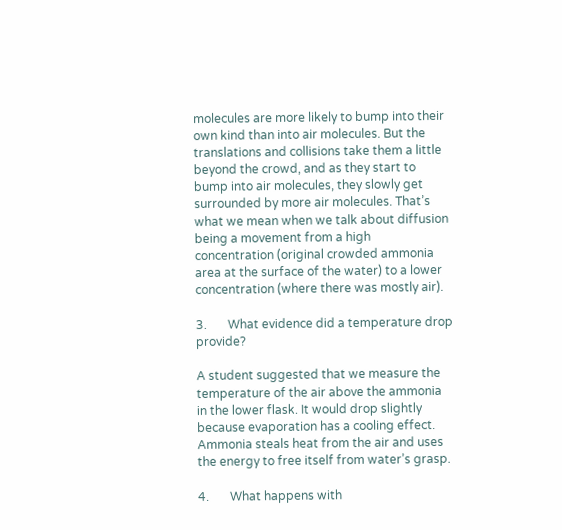molecules are more likely to bump into their own kind than into air molecules. But the translations and collisions take them a little beyond the crowd, and as they start to bump into air molecules, they slowly get surrounded by more air molecules. That’s what we mean when we talk about diffusion being a movement from a high concentration (original crowded ammonia area at the surface of the water) to a lower concentration (where there was mostly air).

3.       What evidence did a temperature drop provide?

A student suggested that we measure the temperature of the air above the ammonia in the lower flask. It would drop slightly because evaporation has a cooling effect. Ammonia steals heat from the air and uses the energy to free itself from water’s grasp.

4.       What happens with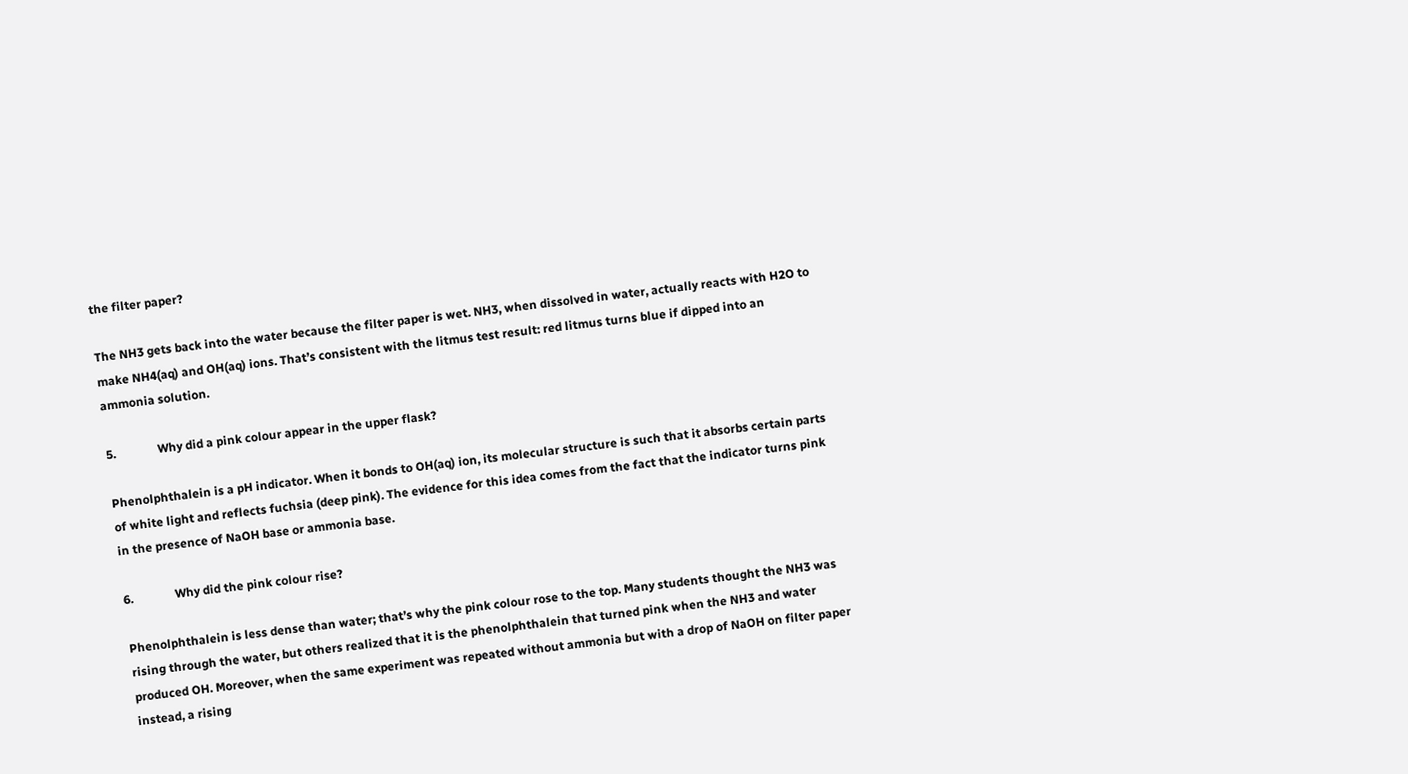the filter paper?

The NH3 gets back into the water because the filter paper is wet. NH3, when dissolved in water, actually reacts with H2O to make NH4(aq) and OH(aq) ions. That’s consistent with the litmus test result: red litmus turns blue if dipped into an ammonia solution.

5.              Why did a pink colour appear in the upper flask?

Phenolphthalein is a pH indicator. When it bonds to OH(aq) ion, its molecular structure is such that it absorbs certain parts of white light and reflects fuchsia (deep pink). The evidence for this idea comes from the fact that the indicator turns pink in the presence of NaOH base or ammonia base.

6.              Why did the pink colour rise?

Phenolphthalein is less dense than water; that’s why the pink colour rose to the top. Many students thought the NH3 was rising through the water, but others realized that it is the phenolphthalein that turned pink when the NH3 and water produced OH. Moreover, when the same experiment was repeated without ammonia but with a drop of NaOH on filter paper instead, a rising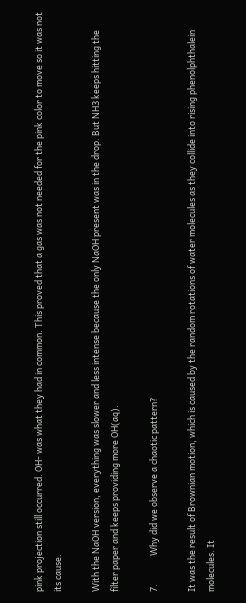pink projection still occurred. OH- was what they had in common. This proved that a gas was not needed for the pink color to move so it was not its cause.

With the NaOH version, everything was slower and less intense because the only NaOH present was in the drop. But NH3 keeps hitting the filter paper and keeps providing more OH(aq).

7.              Why did we observe a chaotic pattern?

It was the result of Brownian motion, which is caused by the random rotations of water molecules as they collide into rising phenolphthalein molecules. It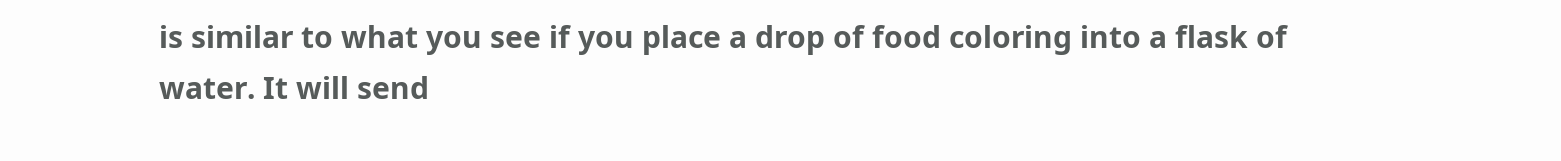is similar to what you see if you place a drop of food coloring into a flask of water. It will send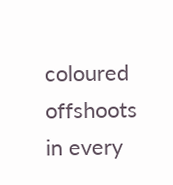coloured offshoots in every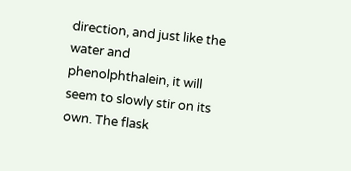direction, and just like the water and phenolphthalein, it will seem to slowly stir on its own. The flask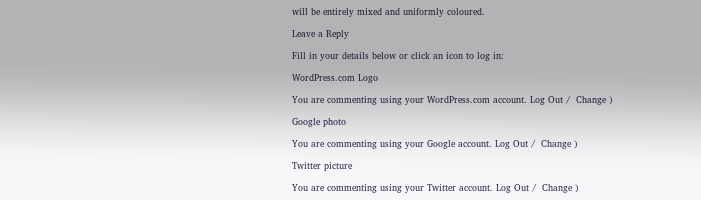will be entirely mixed and uniformly coloured.

Leave a Reply

Fill in your details below or click an icon to log in:

WordPress.com Logo

You are commenting using your WordPress.com account. Log Out /  Change )

Google photo

You are commenting using your Google account. Log Out /  Change )

Twitter picture

You are commenting using your Twitter account. Log Out /  Change )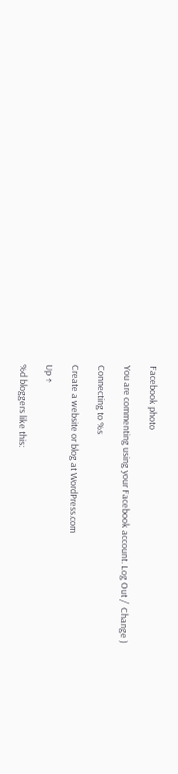Facebook photo

You are commenting using your Facebook account. Log Out /  Change )

Connecting to %s

Create a website or blog at WordPress.com

Up ↑

%d bloggers like this: